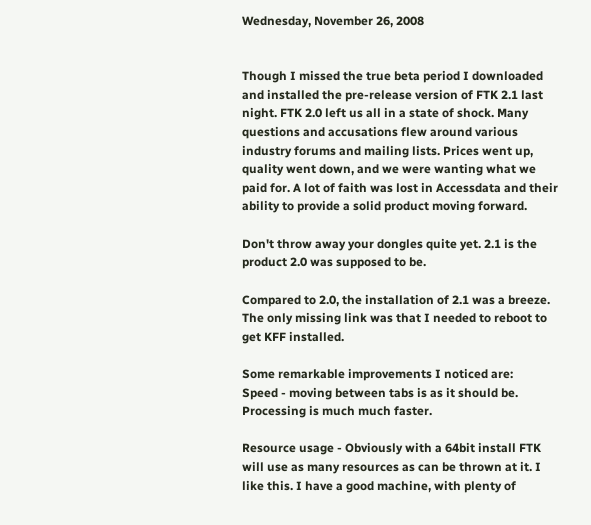Wednesday, November 26, 2008


Though I missed the true beta period I downloaded and installed the pre-release version of FTK 2.1 last night. FTK 2.0 left us all in a state of shock. Many questions and accusations flew around various industry forums and mailing lists. Prices went up, quality went down, and we were wanting what we paid for. A lot of faith was lost in Accessdata and their ability to provide a solid product moving forward.

Don't throw away your dongles quite yet. 2.1 is the product 2.0 was supposed to be.

Compared to 2.0, the installation of 2.1 was a breeze. The only missing link was that I needed to reboot to get KFF installed.

Some remarkable improvements I noticed are:
Speed - moving between tabs is as it should be. Processing is much much faster.

Resource usage - Obviously with a 64bit install FTK will use as many resources as can be thrown at it. I like this. I have a good machine, with plenty of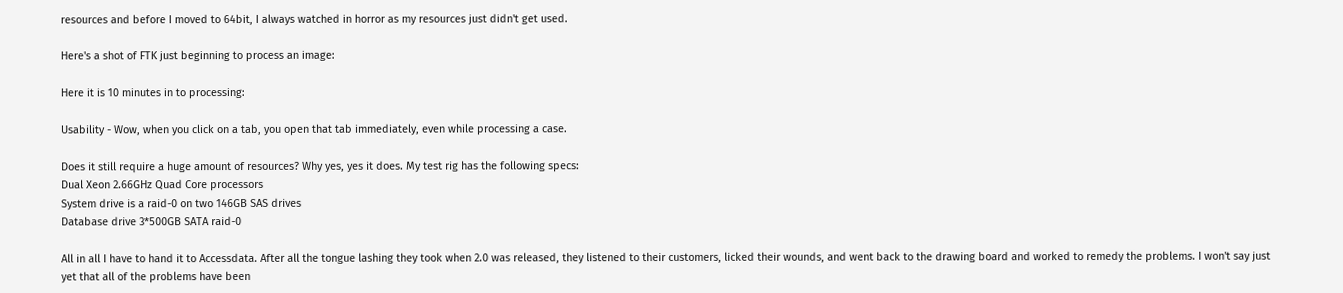resources and before I moved to 64bit, I always watched in horror as my resources just didn't get used.

Here's a shot of FTK just beginning to process an image:

Here it is 10 minutes in to processing:

Usability - Wow, when you click on a tab, you open that tab immediately, even while processing a case.

Does it still require a huge amount of resources? Why yes, yes it does. My test rig has the following specs:
Dual Xeon 2.66GHz Quad Core processors
System drive is a raid-0 on two 146GB SAS drives
Database drive 3*500GB SATA raid-0

All in all I have to hand it to Accessdata. After all the tongue lashing they took when 2.0 was released, they listened to their customers, licked their wounds, and went back to the drawing board and worked to remedy the problems. I won't say just yet that all of the problems have been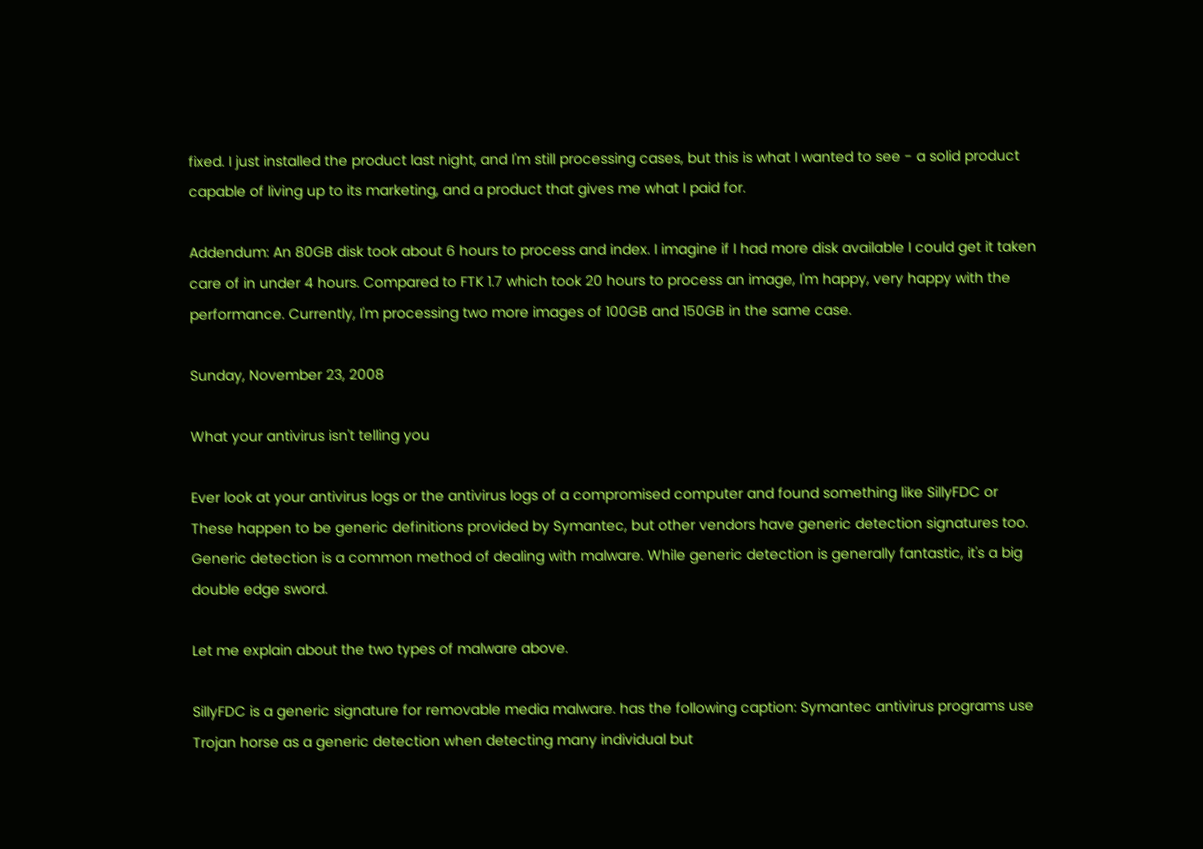fixed. I just installed the product last night, and I'm still processing cases, but this is what I wanted to see - a solid product capable of living up to its marketing, and a product that gives me what I paid for.

Addendum: An 80GB disk took about 6 hours to process and index. I imagine if I had more disk available I could get it taken care of in under 4 hours. Compared to FTK 1.7 which took 20 hours to process an image, I'm happy, very happy with the performance. Currently, I'm processing two more images of 100GB and 150GB in the same case.

Sunday, November 23, 2008

What your antivirus isn't telling you

Ever look at your antivirus logs or the antivirus logs of a compromised computer and found something like SillyFDC or These happen to be generic definitions provided by Symantec, but other vendors have generic detection signatures too. Generic detection is a common method of dealing with malware. While generic detection is generally fantastic, it's a big double edge sword.

Let me explain about the two types of malware above.

SillyFDC is a generic signature for removable media malware. has the following caption: Symantec antivirus programs use Trojan horse as a generic detection when detecting many individual but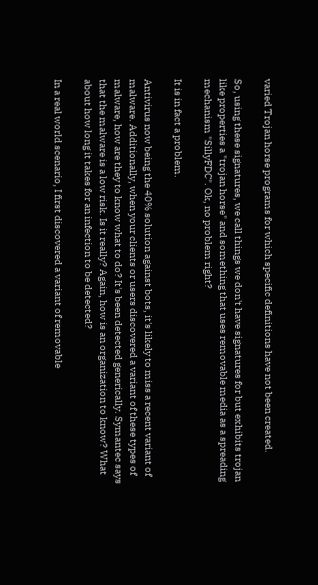varied Trojan horse programs for which specific definitions have not been created.

So, using these signatures, we call things we don't have signatures for but exhibits trojan like properties a "trojan horse" and something that uses removable media as a spreading mechanism "SillyFDC". Ok, no problem right?

It is in fact a problem.

Antivirus now being the 40% solution against bots, it's likely to miss a recent variant of malware. Additionally, when your clients or users discovered a variant of these types of malware, how are they to know what to do? It's been detected generically. Symantec says that the malware is a low risk. Is it really? Again, how is an organization to know? What about how long it takes for an infection to be detected?

In a real world scenario, I first discovered a variant of removable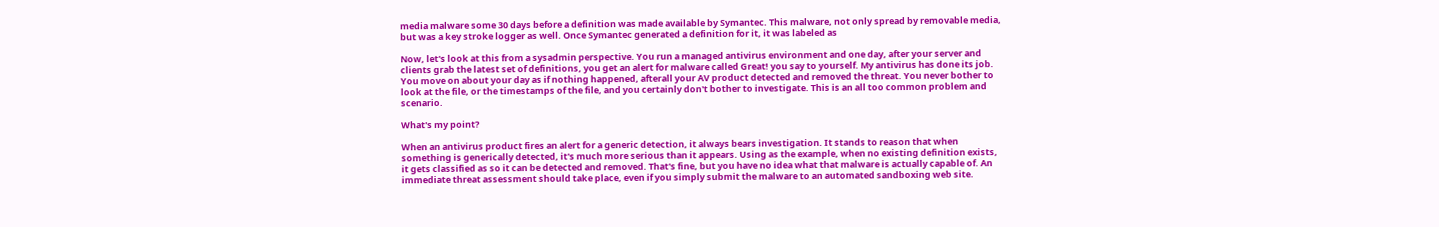media malware some 30 days before a definition was made available by Symantec. This malware, not only spread by removable media, but was a key stroke logger as well. Once Symantec generated a definition for it, it was labeled as

Now, let's look at this from a sysadmin perspective. You run a managed antivirus environment and one day, after your server and clients grab the latest set of definitions, you get an alert for malware called Great! you say to yourself. My antivirus has done its job. You move on about your day as if nothing happened, afterall your AV product detected and removed the threat. You never bother to look at the file, or the timestamps of the file, and you certainly don't bother to investigate. This is an all too common problem and scenario.

What's my point?

When an antivirus product fires an alert for a generic detection, it always bears investigation. It stands to reason that when something is generically detected, it's much more serious than it appears. Using as the example, when no existing definition exists, it gets classified as so it can be detected and removed. That's fine, but you have no idea what that malware is actually capable of. An immediate threat assessment should take place, even if you simply submit the malware to an automated sandboxing web site.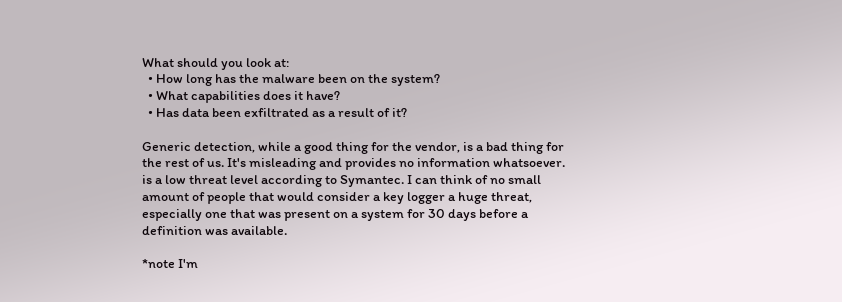What should you look at:
  • How long has the malware been on the system?
  • What capabilities does it have?
  • Has data been exfiltrated as a result of it?

Generic detection, while a good thing for the vendor, is a bad thing for the rest of us. It's misleading and provides no information whatsoever. is a low threat level according to Symantec. I can think of no small amount of people that would consider a key logger a huge threat, especially one that was present on a system for 30 days before a definition was available.

*note I'm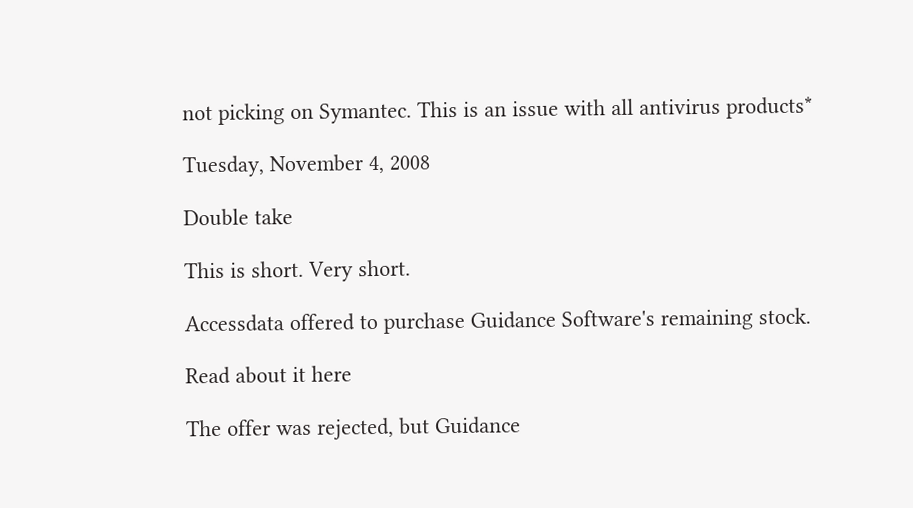not picking on Symantec. This is an issue with all antivirus products*

Tuesday, November 4, 2008

Double take

This is short. Very short.

Accessdata offered to purchase Guidance Software's remaining stock.

Read about it here

The offer was rejected, but Guidance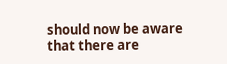should now be aware that there are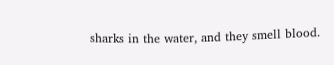sharks in the water, and they smell blood.